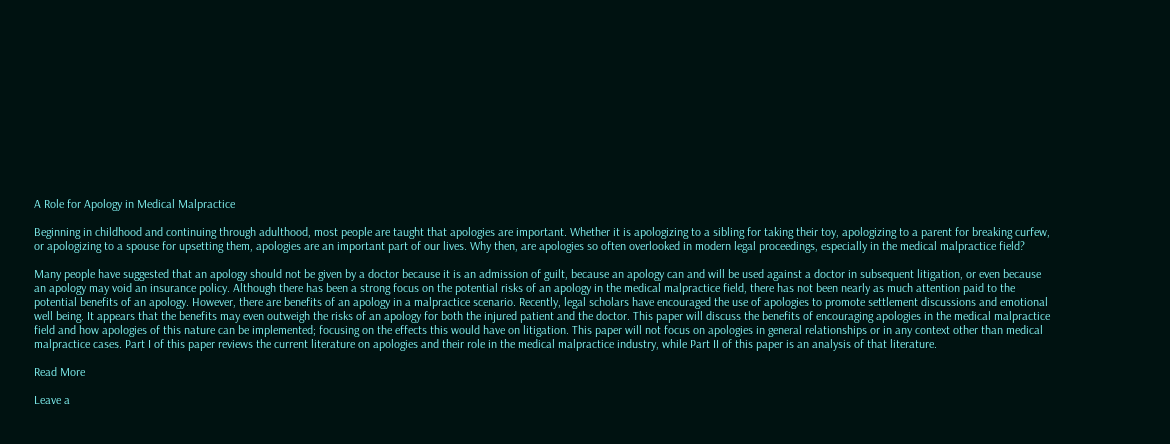A Role for Apology in Medical Malpractice

Beginning in childhood and continuing through adulthood, most people are taught that apologies are important. Whether it is apologizing to a sibling for taking their toy, apologizing to a parent for breaking curfew, or apologizing to a spouse for upsetting them, apologies are an important part of our lives. Why then, are apologies so often overlooked in modern legal proceedings, especially in the medical malpractice field?

Many people have suggested that an apology should not be given by a doctor because it is an admission of guilt, because an apology can and will be used against a doctor in subsequent litigation, or even because an apology may void an insurance policy. Although there has been a strong focus on the potential risks of an apology in the medical malpractice field, there has not been nearly as much attention paid to the potential benefits of an apology. However, there are benefits of an apology in a malpractice scenario. Recently, legal scholars have encouraged the use of apologies to promote settlement discussions and emotional well being. It appears that the benefits may even outweigh the risks of an apology for both the injured patient and the doctor. This paper will discuss the benefits of encouraging apologies in the medical malpractice field and how apologies of this nature can be implemented; focusing on the effects this would have on litigation. This paper will not focus on apologies in general relationships or in any context other than medical malpractice cases. Part I of this paper reviews the current literature on apologies and their role in the medical malpractice industry, while Part II of this paper is an analysis of that literature.

Read More

Leave a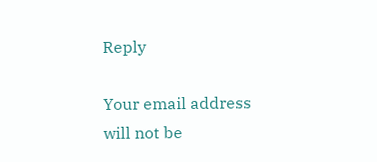Reply

Your email address will not be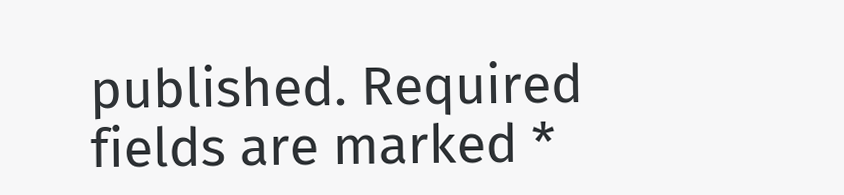published. Required fields are marked *